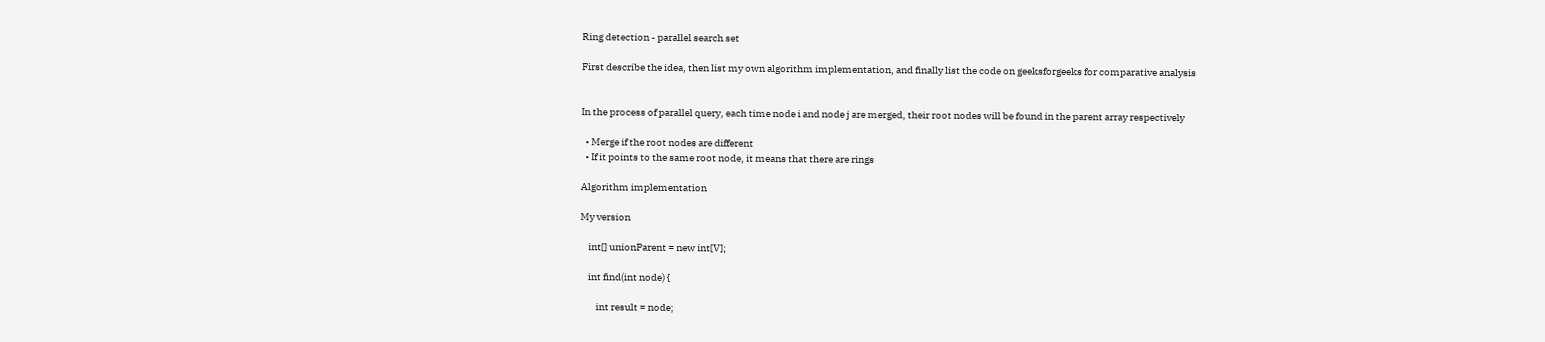Ring detection - parallel search set

First describe the idea, then list my own algorithm implementation, and finally list the code on geeksforgeeks for comparative analysis


In the process of parallel query, each time node i and node j are merged, their root nodes will be found in the parent array respectively

  • Merge if the root nodes are different
  • If it points to the same root node, it means that there are rings

Algorithm implementation

My version

    int[] unionParent = new int[V];

    int find(int node) {

        int result = node;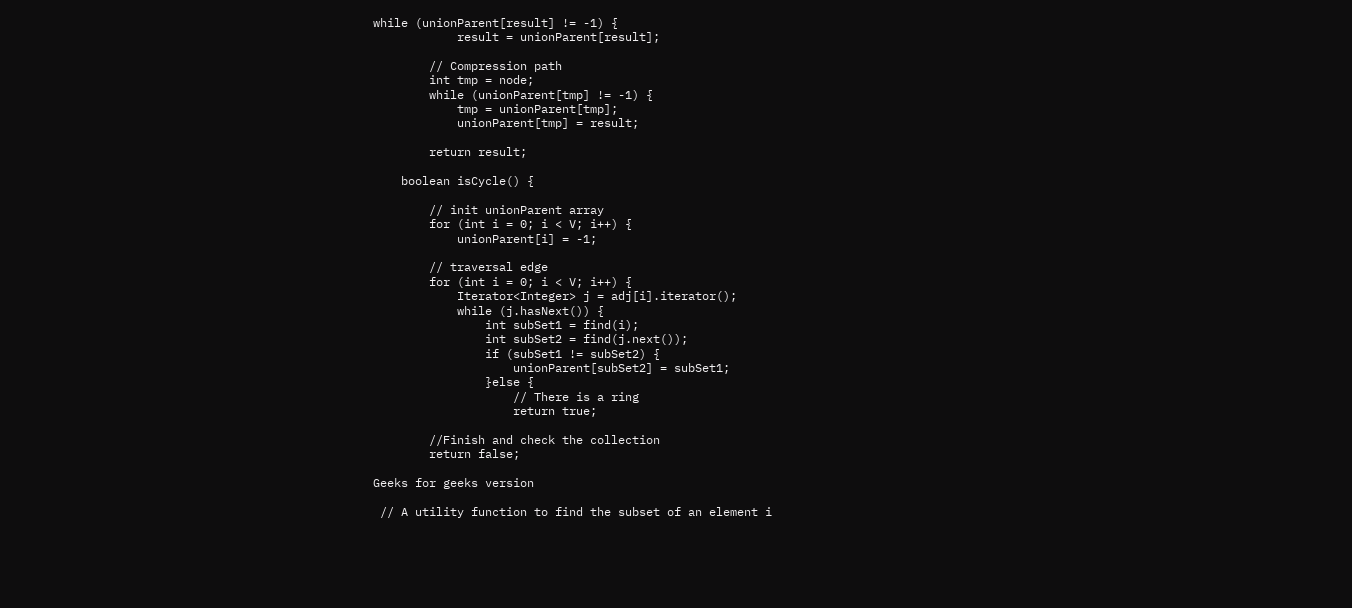while (unionParent[result] != -1) {
            result = unionParent[result];

        // Compression path
        int tmp = node;
        while (unionParent[tmp] != -1) {
            tmp = unionParent[tmp];
            unionParent[tmp] = result;

        return result;

    boolean isCycle() {

        // init unionParent array
        for (int i = 0; i < V; i++) {
            unionParent[i] = -1;

        // traversal edge
        for (int i = 0; i < V; i++) {
            Iterator<Integer> j = adj[i].iterator();
            while (j.hasNext()) {
                int subSet1 = find(i);
                int subSet2 = find(j.next());
                if (subSet1 != subSet2) {
                    unionParent[subSet2] = subSet1;
                }else {
                    // There is a ring
                    return true;

        //Finish and check the collection
        return false;

Geeks for geeks version

 // A utility function to find the subset of an element i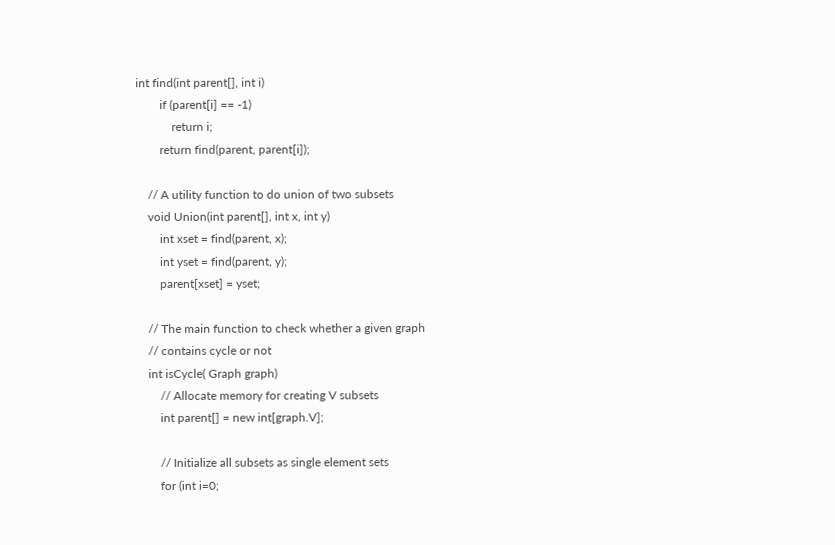int find(int parent[], int i)
        if (parent[i] == -1)
            return i;
        return find(parent, parent[i]);

    // A utility function to do union of two subsets
    void Union(int parent[], int x, int y)
        int xset = find(parent, x);
        int yset = find(parent, y);
        parent[xset] = yset;

    // The main function to check whether a given graph
    // contains cycle or not
    int isCycle( Graph graph)
        // Allocate memory for creating V subsets
        int parent[] = new int[graph.V];

        // Initialize all subsets as single element sets
        for (int i=0;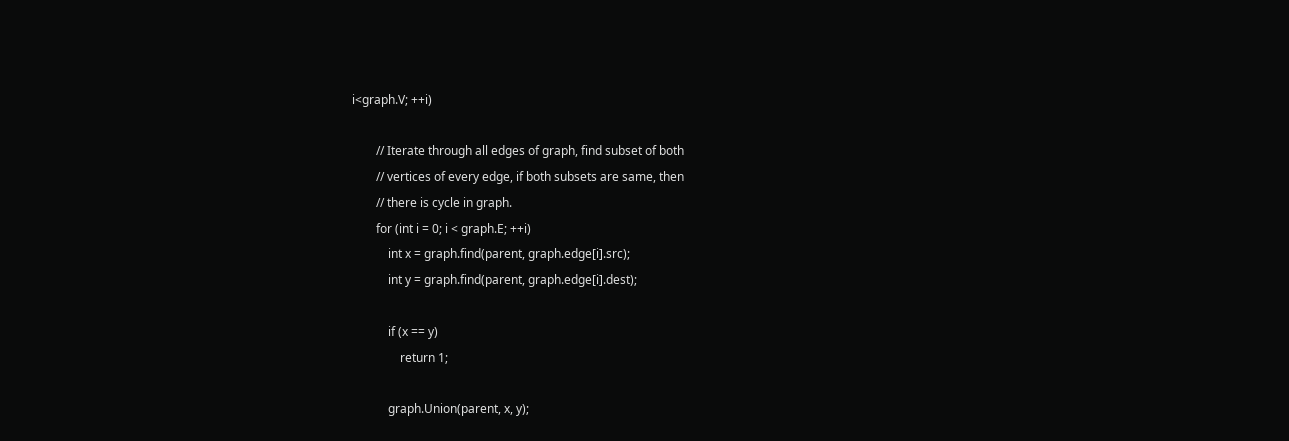i<graph.V; ++i)

        // Iterate through all edges of graph, find subset of both
        // vertices of every edge, if both subsets are same, then
        // there is cycle in graph.
        for (int i = 0; i < graph.E; ++i)
            int x = graph.find(parent, graph.edge[i].src);
            int y = graph.find(parent, graph.edge[i].dest);

            if (x == y)
                return 1;

            graph.Union(parent, x, y);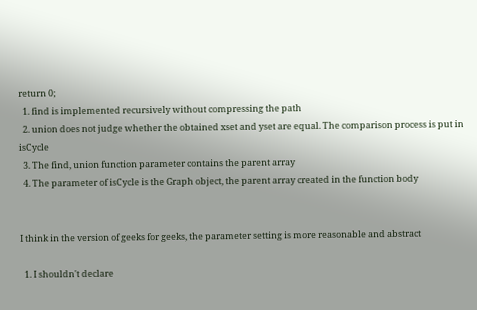return 0;
  1. find is implemented recursively without compressing the path
  2. union does not judge whether the obtained xset and yset are equal. The comparison process is put in isCycle
  3. The find, union function parameter contains the parent array
  4. The parameter of isCycle is the Graph object, the parent array created in the function body


I think in the version of geeks for geeks, the parameter setting is more reasonable and abstract

  1. I shouldn't declare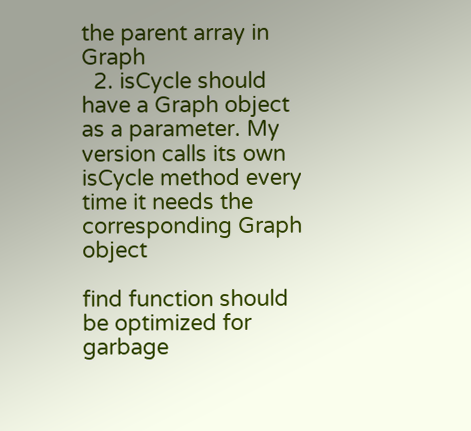the parent array in Graph
  2. isCycle should have a Graph object as a parameter. My version calls its own isCycle method every time it needs the corresponding Graph object

find function should be optimized for garbage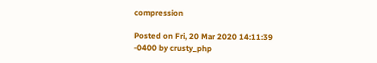compression

Posted on Fri, 20 Mar 2020 14:11:39 -0400 by crusty_php